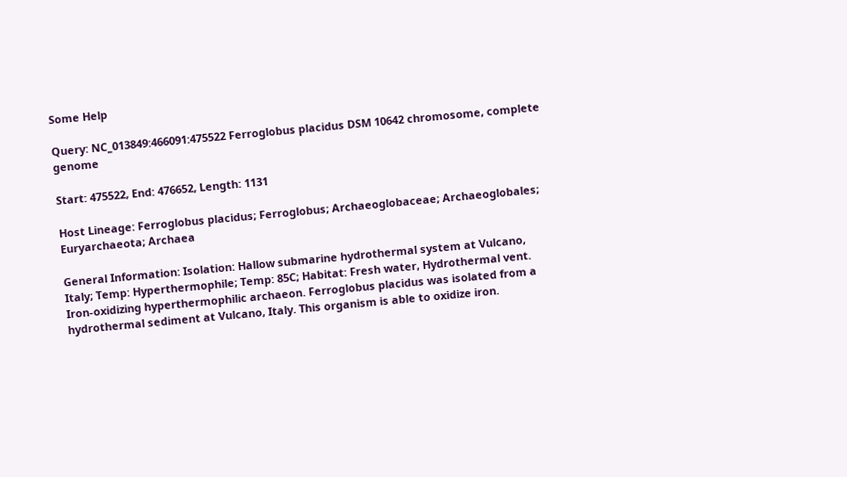Some Help

Query: NC_013849:466091:475522 Ferroglobus placidus DSM 10642 chromosome, complete genome

Start: 475522, End: 476652, Length: 1131

Host Lineage: Ferroglobus placidus; Ferroglobus; Archaeoglobaceae; Archaeoglobales; Euryarchaeota; Archaea

General Information: Isolation: Hallow submarine hydrothermal system at Vulcano, Italy; Temp: Hyperthermophile; Temp: 85C; Habitat: Fresh water, Hydrothermal vent. Iron-oxidizing hyperthermophilic archaeon. Ferroglobus placidus was isolated from a hydrothermal sediment at Vulcano, Italy. This organism is able to oxidize iron.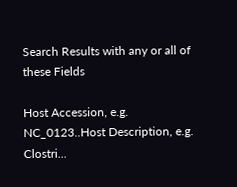Search Results with any or all of these Fields

Host Accession, e.g. NC_0123..Host Description, e.g. Clostri...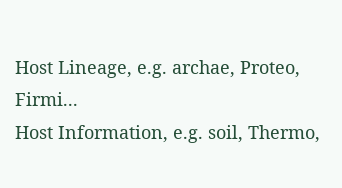Host Lineage, e.g. archae, Proteo, Firmi...
Host Information, e.g. soil, Thermo,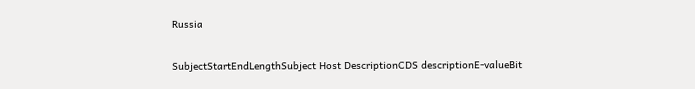Russia

SubjectStartEndLengthSubject Host DescriptionCDS descriptionE-valueBit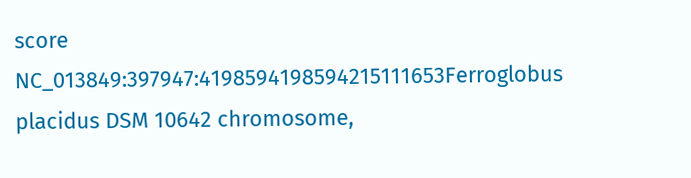score
NC_013849:397947:4198594198594215111653Ferroglobus placidus DSM 10642 chromosome,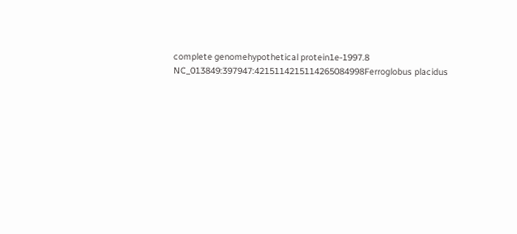complete genomehypothetical protein1e-1997.8
NC_013849:397947:4215114215114265084998Ferroglobus placidus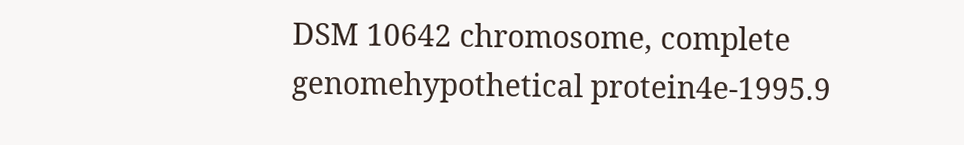DSM 10642 chromosome, complete genomehypothetical protein4e-1995.9